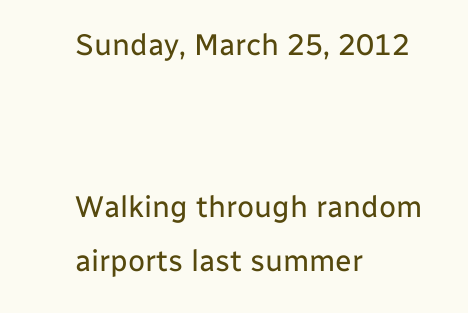Sunday, March 25, 2012


Walking through random airports last summer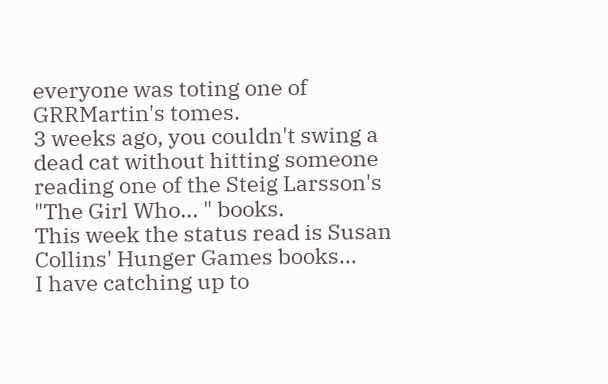everyone was toting one of GRRMartin's tomes.
3 weeks ago, you couldn't swing a dead cat without hitting someone reading one of the Steig Larsson's "The Girl Who... " books.
This week the status read is Susan Collins' Hunger Games books...
I have catching up to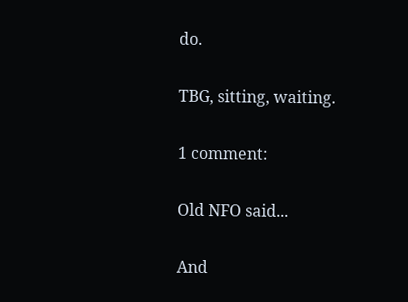do.

TBG, sitting, waiting.

1 comment:

Old NFO said...

And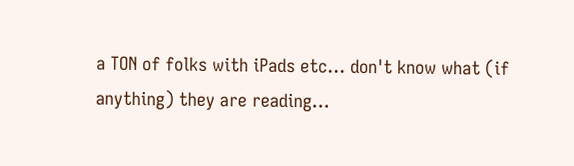a TON of folks with iPads etc... don't know what (if anything) they are reading...